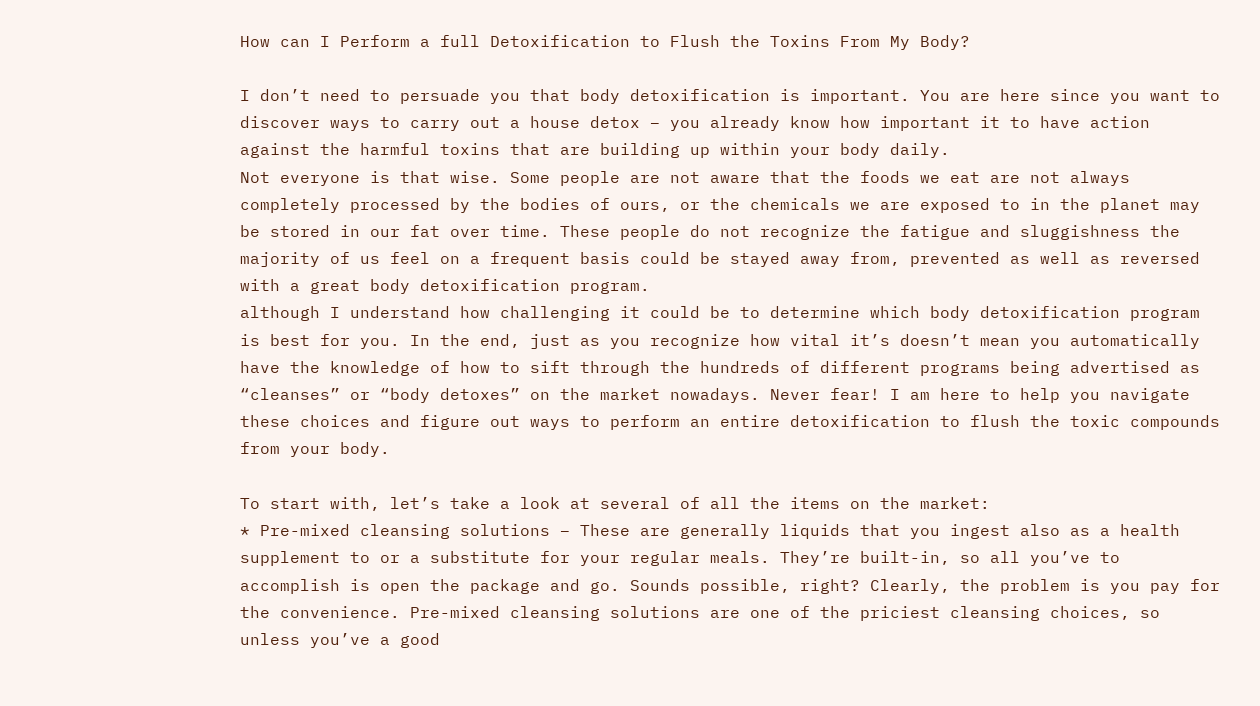How can I Perform a full Detoxification to Flush the Toxins From My Body?

I don’t need to persuade you that body detoxification is important. You are here since you want to discover ways to carry out a house detox – you already know how important it to have action against the harmful toxins that are building up within your body daily.
Not everyone is that wise. Some people are not aware that the foods we eat are not always completely processed by the bodies of ours, or the chemicals we are exposed to in the planet may be stored in our fat over time. These people do not recognize the fatigue and sluggishness the majority of us feel on a frequent basis could be stayed away from, prevented as well as reversed with a great body detoxification program.
although I understand how challenging it could be to determine which body detoxification program is best for you. In the end, just as you recognize how vital it’s doesn’t mean you automatically have the knowledge of how to sift through the hundreds of different programs being advertised as “cleanses” or “body detoxes” on the market nowadays. Never fear! I am here to help you navigate these choices and figure out ways to perform an entire detoxification to flush the toxic compounds from your body.

To start with, let’s take a look at several of all the items on the market:
* Pre-mixed cleansing solutions – These are generally liquids that you ingest also as a health supplement to or a substitute for your regular meals. They’re built-in, so all you’ve to accomplish is open the package and go. Sounds possible, right? Clearly, the problem is you pay for the convenience. Pre-mixed cleansing solutions are one of the priciest cleansing choices, so unless you’ve a good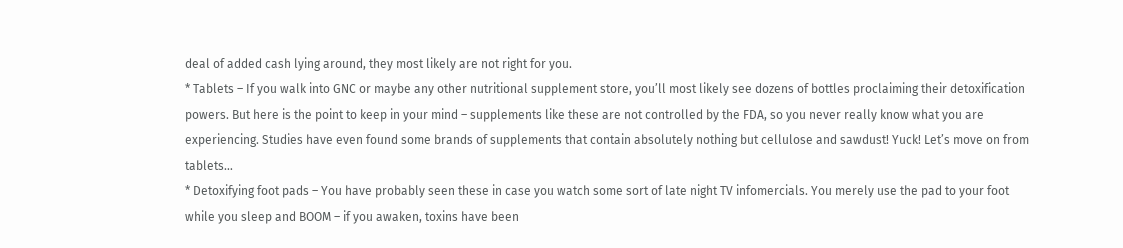deal of added cash lying around, they most likely are not right for you.
* Tablets – If you walk into GNC or maybe any other nutritional supplement store, you’ll most likely see dozens of bottles proclaiming their detoxification powers. But here is the point to keep in your mind – supplements like these are not controlled by the FDA, so you never really know what you are experiencing. Studies have even found some brands of supplements that contain absolutely nothing but cellulose and sawdust! Yuck! Let’s move on from tablets…
* Detoxifying foot pads – You have probably seen these in case you watch some sort of late night TV infomercials. You merely use the pad to your foot while you sleep and BOOM – if you awaken, toxins have been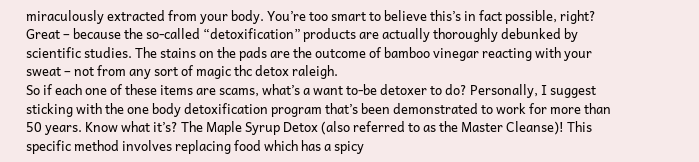miraculously extracted from your body. You’re too smart to believe this’s in fact possible, right? Great – because the so-called “detoxification” products are actually thoroughly debunked by scientific studies. The stains on the pads are the outcome of bamboo vinegar reacting with your sweat – not from any sort of magic thc detox raleigh.
So if each one of these items are scams, what’s a want to-be detoxer to do? Personally, I suggest sticking with the one body detoxification program that’s been demonstrated to work for more than 50 years. Know what it’s? The Maple Syrup Detox (also referred to as the Master Cleanse)! This specific method involves replacing food which has a spicy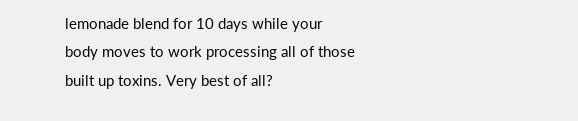lemonade blend for 10 days while your body moves to work processing all of those built up toxins. Very best of all?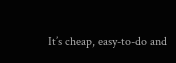It’s cheap, easy-to-do and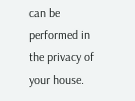can be performed in the privacy of your house.